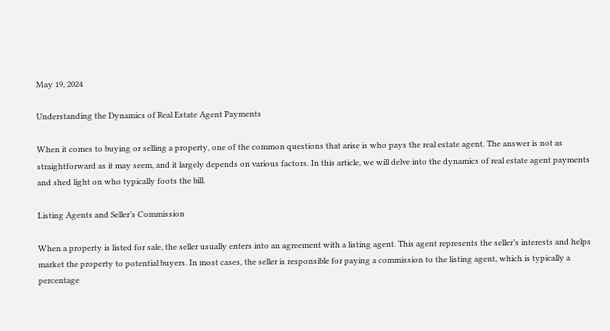May 19, 2024

Understanding the Dynamics of Real Estate Agent Payments

When it comes to buying or selling a property, one of the common questions that arise is who pays the real estate agent. The answer is not as straightforward as it may seem, and it largely depends on various factors. In this article, we will delve into the dynamics of real estate agent payments and shed light on who typically foots the bill.

Listing Agents and Seller’s Commission

When a property is listed for sale, the seller usually enters into an agreement with a listing agent. This agent represents the seller’s interests and helps market the property to potential buyers. In most cases, the seller is responsible for paying a commission to the listing agent, which is typically a percentage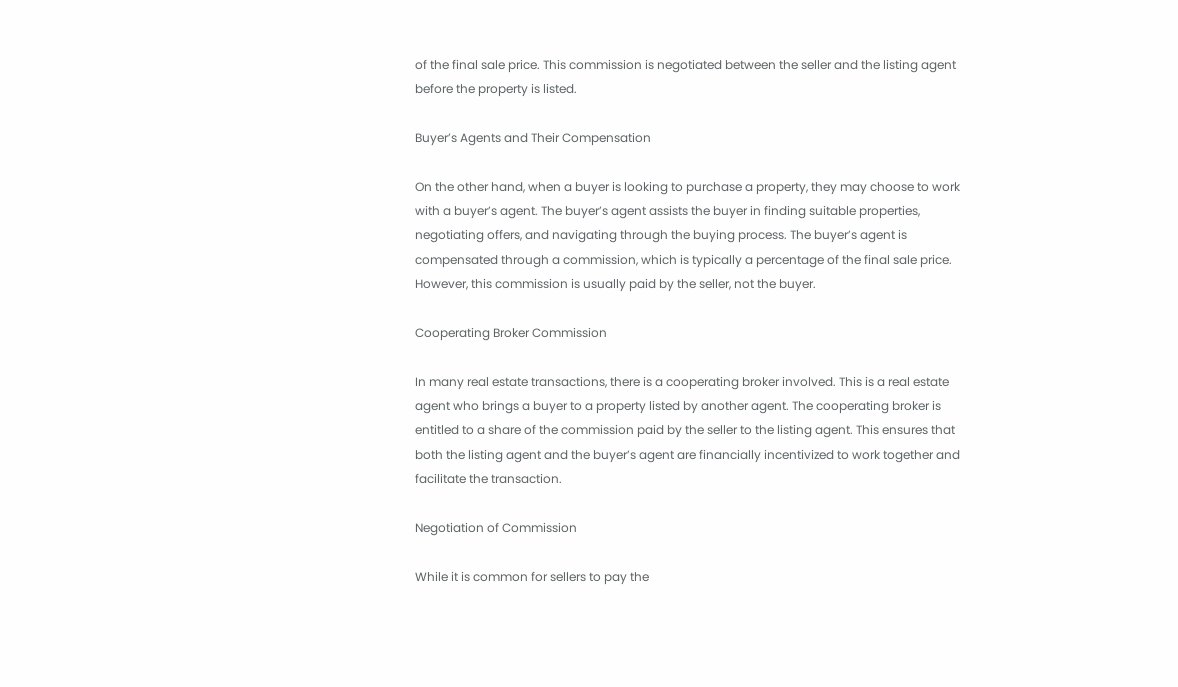of the final sale price. This commission is negotiated between the seller and the listing agent before the property is listed.

Buyer’s Agents and Their Compensation

On the other hand, when a buyer is looking to purchase a property, they may choose to work with a buyer’s agent. The buyer’s agent assists the buyer in finding suitable properties, negotiating offers, and navigating through the buying process. The buyer’s agent is compensated through a commission, which is typically a percentage of the final sale price. However, this commission is usually paid by the seller, not the buyer.

Cooperating Broker Commission

In many real estate transactions, there is a cooperating broker involved. This is a real estate agent who brings a buyer to a property listed by another agent. The cooperating broker is entitled to a share of the commission paid by the seller to the listing agent. This ensures that both the listing agent and the buyer’s agent are financially incentivized to work together and facilitate the transaction.

Negotiation of Commission

While it is common for sellers to pay the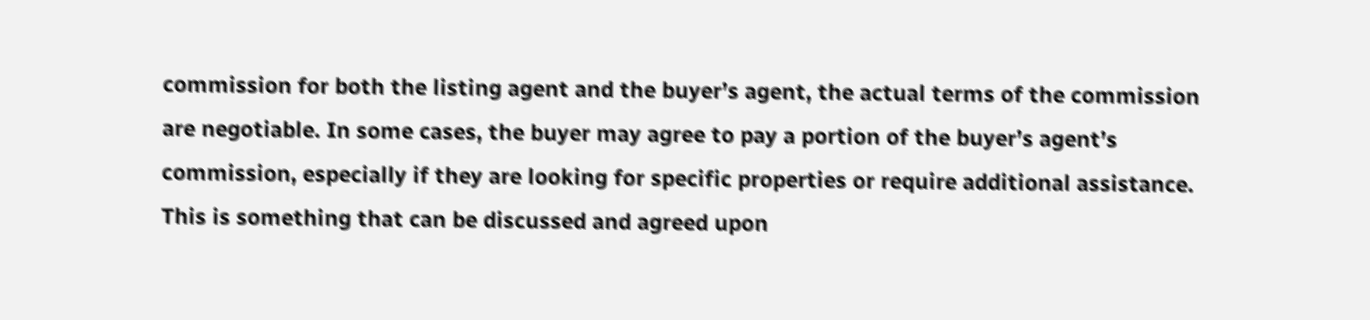commission for both the listing agent and the buyer’s agent, the actual terms of the commission are negotiable. In some cases, the buyer may agree to pay a portion of the buyer’s agent’s commission, especially if they are looking for specific properties or require additional assistance. This is something that can be discussed and agreed upon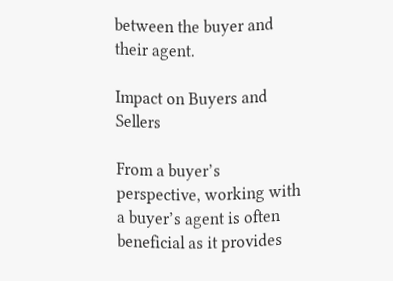between the buyer and their agent.

Impact on Buyers and Sellers

From a buyer’s perspective, working with a buyer’s agent is often beneficial as it provides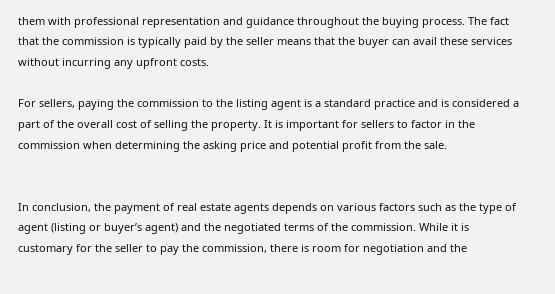them with professional representation and guidance throughout the buying process. The fact that the commission is typically paid by the seller means that the buyer can avail these services without incurring any upfront costs.

For sellers, paying the commission to the listing agent is a standard practice and is considered a part of the overall cost of selling the property. It is important for sellers to factor in the commission when determining the asking price and potential profit from the sale.


In conclusion, the payment of real estate agents depends on various factors such as the type of agent (listing or buyer’s agent) and the negotiated terms of the commission. While it is customary for the seller to pay the commission, there is room for negotiation and the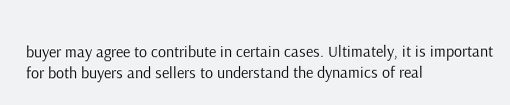buyer may agree to contribute in certain cases. Ultimately, it is important for both buyers and sellers to understand the dynamics of real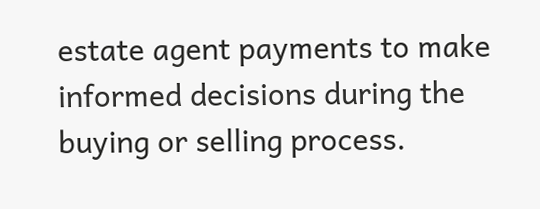estate agent payments to make informed decisions during the buying or selling process.